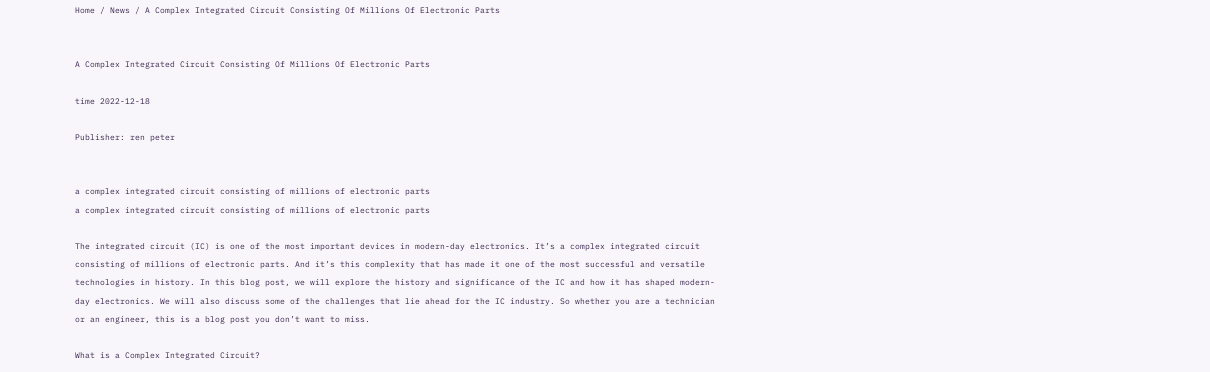Home / News / A Complex Integrated Circuit Consisting Of Millions Of Electronic Parts


A Complex Integrated Circuit Consisting Of Millions Of Electronic Parts

time 2022-12-18

Publisher: ren peter


a complex integrated circuit consisting of millions of electronic parts
a complex integrated circuit consisting of millions of electronic parts

The integrated circuit (IC) is one of the most important devices in modern-day electronics. It’s a complex integrated circuit consisting of millions of electronic parts. And it’s this complexity that has made it one of the most successful and versatile technologies in history. In this blog post, we will explore the history and significance of the IC and how it has shaped modern-day electronics. We will also discuss some of the challenges that lie ahead for the IC industry. So whether you are a technician or an engineer, this is a blog post you don’t want to miss.

What is a Complex Integrated Circuit?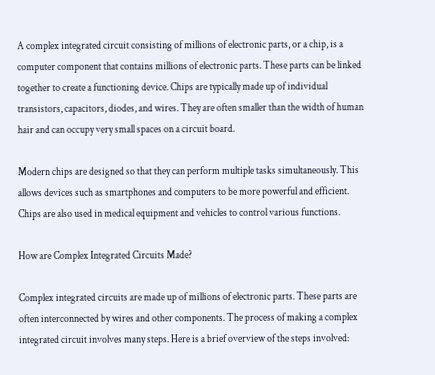A complex integrated circuit consisting of millions of electronic parts, or a chip, is a computer component that contains millions of electronic parts. These parts can be linked together to create a functioning device. Chips are typically made up of individual transistors, capacitors, diodes, and wires. They are often smaller than the width of human hair and can occupy very small spaces on a circuit board.

Modern chips are designed so that they can perform multiple tasks simultaneously. This allows devices such as smartphones and computers to be more powerful and efficient. Chips are also used in medical equipment and vehicles to control various functions.

How are Complex Integrated Circuits Made?

Complex integrated circuits are made up of millions of electronic parts. These parts are often interconnected by wires and other components. The process of making a complex integrated circuit involves many steps. Here is a brief overview of the steps involved: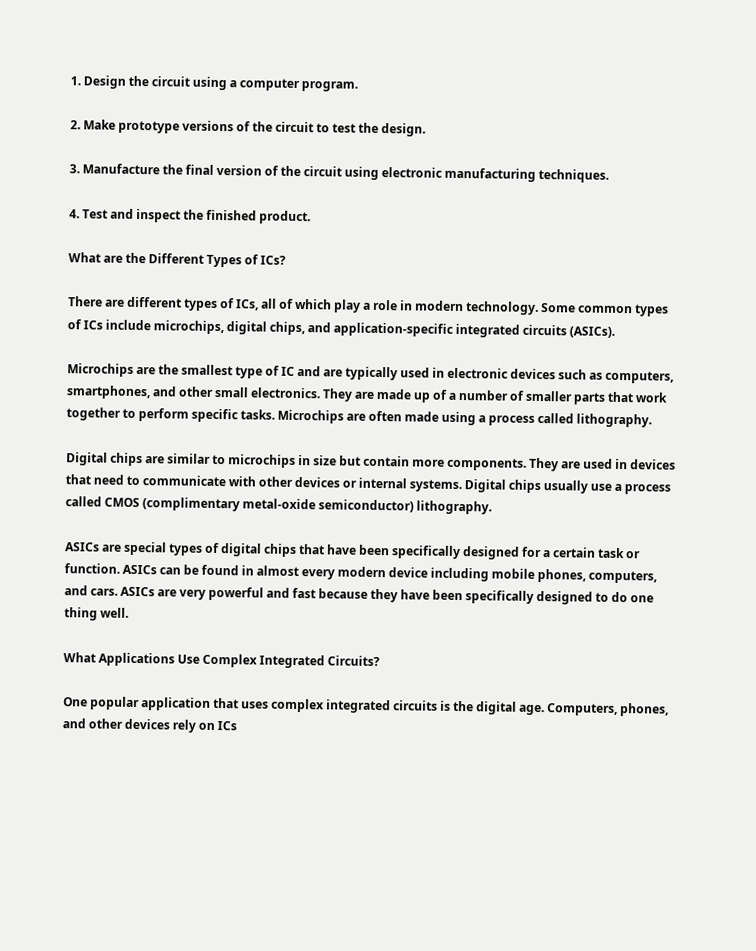1. Design the circuit using a computer program.

2. Make prototype versions of the circuit to test the design.

3. Manufacture the final version of the circuit using electronic manufacturing techniques.

4. Test and inspect the finished product.

What are the Different Types of ICs?

There are different types of ICs, all of which play a role in modern technology. Some common types of ICs include microchips, digital chips, and application-specific integrated circuits (ASICs).

Microchips are the smallest type of IC and are typically used in electronic devices such as computers, smartphones, and other small electronics. They are made up of a number of smaller parts that work together to perform specific tasks. Microchips are often made using a process called lithography.

Digital chips are similar to microchips in size but contain more components. They are used in devices that need to communicate with other devices or internal systems. Digital chips usually use a process called CMOS (complimentary metal-oxide semiconductor) lithography.

ASICs are special types of digital chips that have been specifically designed for a certain task or function. ASICs can be found in almost every modern device including mobile phones, computers, and cars. ASICs are very powerful and fast because they have been specifically designed to do one thing well.

What Applications Use Complex Integrated Circuits?

One popular application that uses complex integrated circuits is the digital age. Computers, phones, and other devices rely on ICs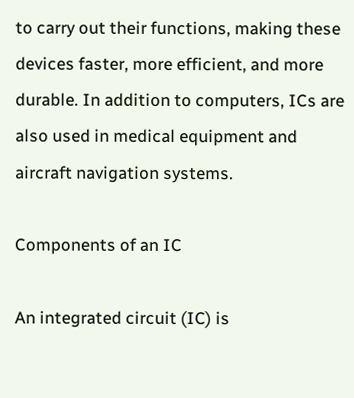to carry out their functions, making these devices faster, more efficient, and more durable. In addition to computers, ICs are also used in medical equipment and aircraft navigation systems.

Components of an IC

An integrated circuit (IC) is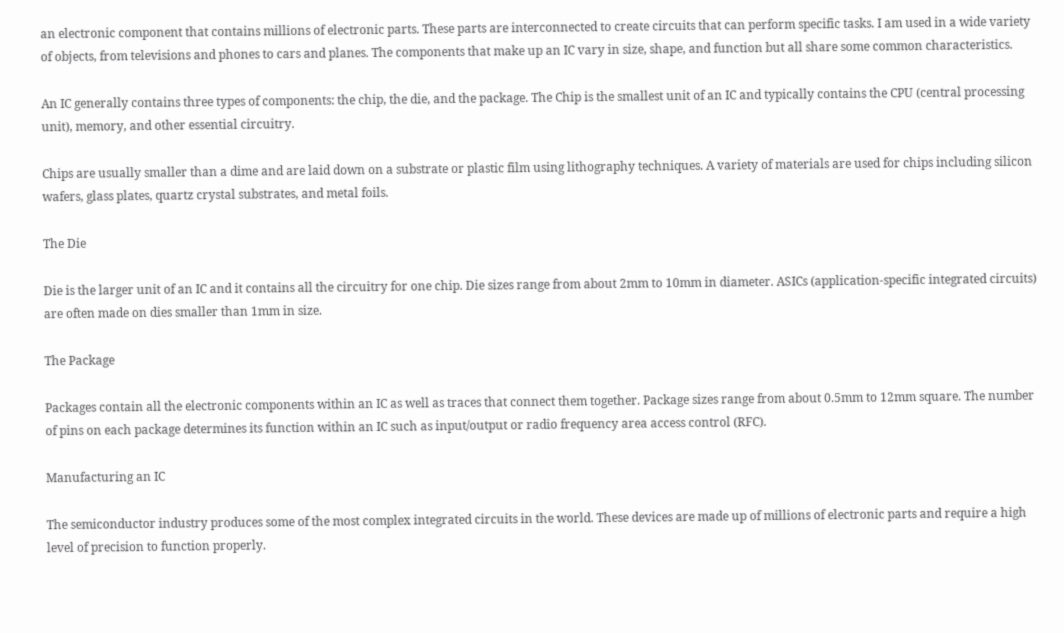an electronic component that contains millions of electronic parts. These parts are interconnected to create circuits that can perform specific tasks. I am used in a wide variety of objects, from televisions and phones to cars and planes. The components that make up an IC vary in size, shape, and function but all share some common characteristics.

An IC generally contains three types of components: the chip, the die, and the package. The Chip is the smallest unit of an IC and typically contains the CPU (central processing unit), memory, and other essential circuitry.

Chips are usually smaller than a dime and are laid down on a substrate or plastic film using lithography techniques. A variety of materials are used for chips including silicon wafers, glass plates, quartz crystal substrates, and metal foils.

The Die

Die is the larger unit of an IC and it contains all the circuitry for one chip. Die sizes range from about 2mm to 10mm in diameter. ASICs (application-specific integrated circuits) are often made on dies smaller than 1mm in size.

The Package

Packages contain all the electronic components within an IC as well as traces that connect them together. Package sizes range from about 0.5mm to 12mm square. The number of pins on each package determines its function within an IC such as input/output or radio frequency area access control (RFC).

Manufacturing an IC

The semiconductor industry produces some of the most complex integrated circuits in the world. These devices are made up of millions of electronic parts and require a high level of precision to function properly.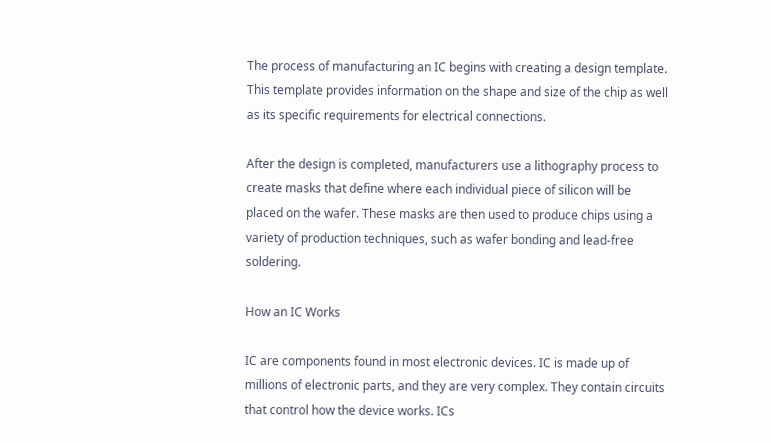The process of manufacturing an IC begins with creating a design template. This template provides information on the shape and size of the chip as well as its specific requirements for electrical connections.

After the design is completed, manufacturers use a lithography process to create masks that define where each individual piece of silicon will be placed on the wafer. These masks are then used to produce chips using a variety of production techniques, such as wafer bonding and lead-free soldering.

How an IC Works

IC are components found in most electronic devices. IC is made up of millions of electronic parts, and they are very complex. They contain circuits that control how the device works. ICs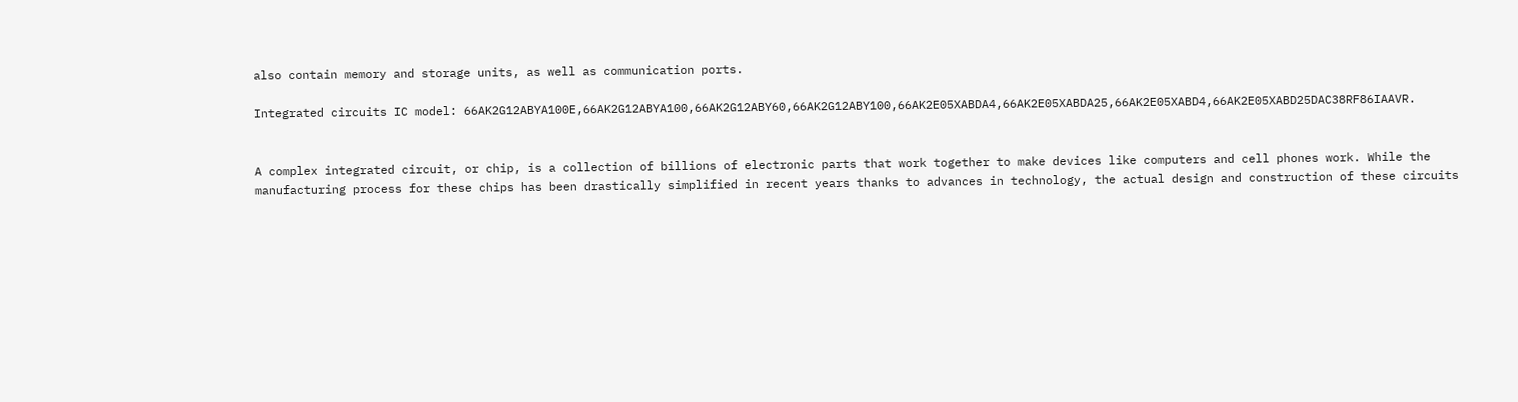also contain memory and storage units, as well as communication ports.

Integrated circuits IC model: 66AK2G12ABYA100E,66AK2G12ABYA100,66AK2G12ABY60,66AK2G12ABY100,66AK2E05XABDA4,66AK2E05XABDA25,66AK2E05XABD4,66AK2E05XABD25DAC38RF86IAAVR.


A complex integrated circuit, or chip, is a collection of billions of electronic parts that work together to make devices like computers and cell phones work. While the manufacturing process for these chips has been drastically simplified in recent years thanks to advances in technology, the actual design and construction of these circuits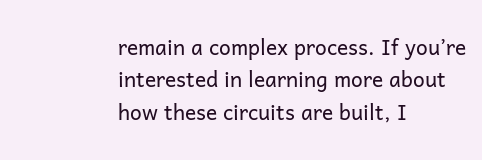remain a complex process. If you’re interested in learning more about how these circuits are built, I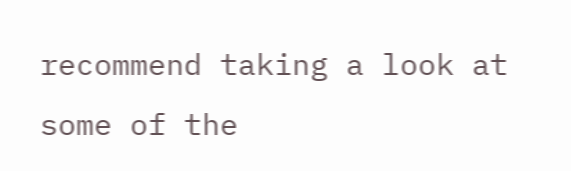recommend taking a look at some of the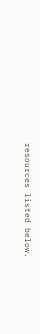resources listed below.